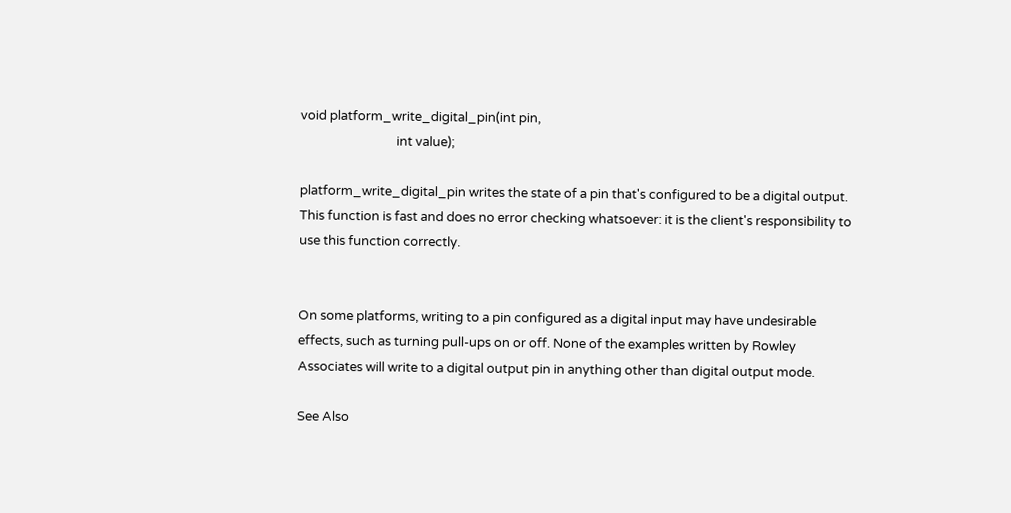void platform_write_digital_pin(int pin,
                                int value);

platform_write_digital_pin writes the state of a pin that's configured to be a digital output. This function is fast and does no error checking whatsoever: it is the client's responsibility to use this function correctly.


On some platforms, writing to a pin configured as a digital input may have undesirable effects, such as turning pull-ups on or off. None of the examples written by Rowley Associates will write to a digital output pin in anything other than digital output mode.

See Also